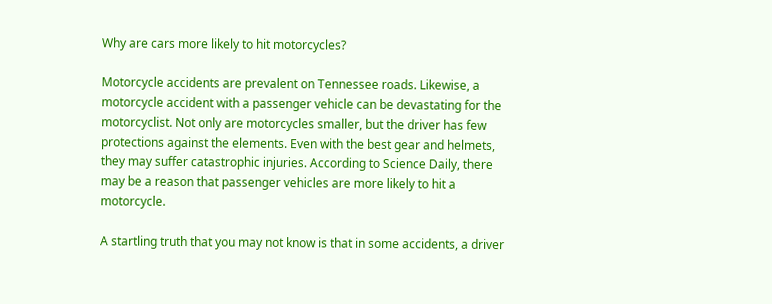Why are cars more likely to hit motorcycles?

Motorcycle accidents are prevalent on Tennessee roads. Likewise, a motorcycle accident with a passenger vehicle can be devastating for the motorcyclist. Not only are motorcycles smaller, but the driver has few protections against the elements. Even with the best gear and helmets, they may suffer catastrophic injuries. According to Science Daily, there may be a reason that passenger vehicles are more likely to hit a motorcycle.

A startling truth that you may not know is that in some accidents, a driver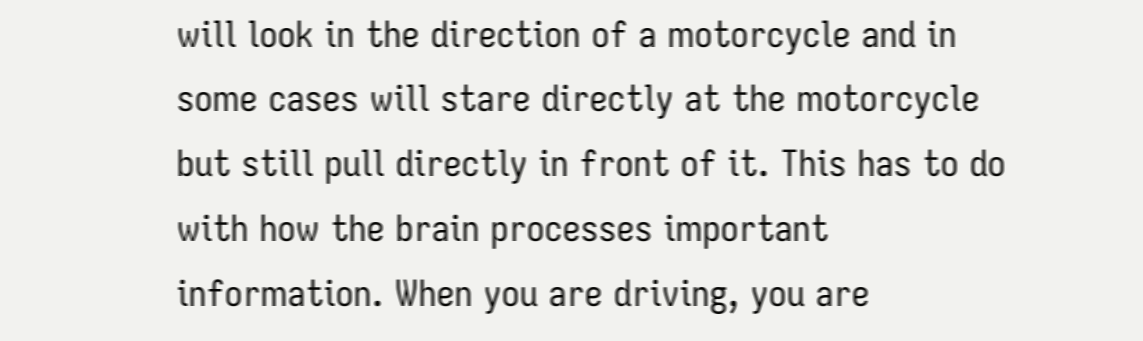will look in the direction of a motorcycle and in some cases will stare directly at the motorcycle but still pull directly in front of it. This has to do with how the brain processes important information. When you are driving, you are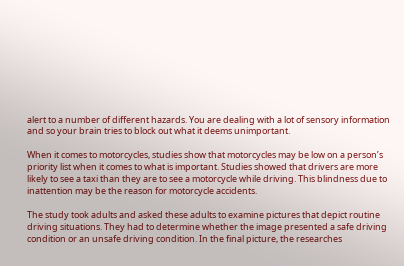alert to a number of different hazards. You are dealing with a lot of sensory information and so your brain tries to block out what it deems unimportant.

When it comes to motorcycles, studies show that motorcycles may be low on a person’s priority list when it comes to what is important. Studies showed that drivers are more likely to see a taxi than they are to see a motorcycle while driving. This blindness due to inattention may be the reason for motorcycle accidents.

The study took adults and asked these adults to examine pictures that depict routine driving situations. They had to determine whether the image presented a safe driving condition or an unsafe driving condition. In the final picture, the researches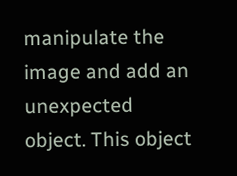manipulate the image and add an unexpected object. This object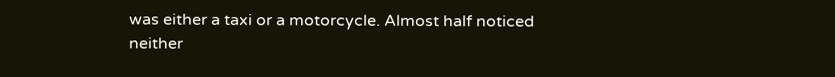was either a taxi or a motorcycle. Almost half noticed neither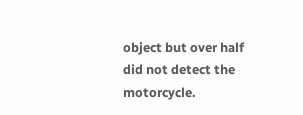object but over half did not detect the motorcycle.